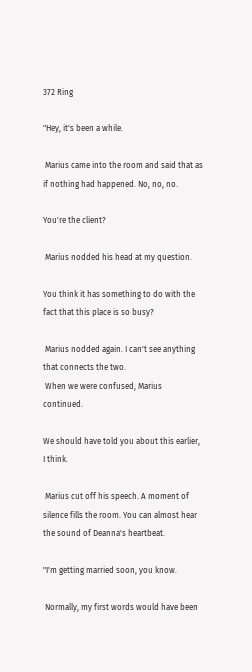372 Ring

"Hey, it's been a while.

 Marius came into the room and said that as if nothing had happened. No, no, no.

You're the client?

 Marius nodded his head at my question.

You think it has something to do with the fact that this place is so busy?

 Marius nodded again. I can't see anything that connects the two.
 When we were confused, Marius continued.

We should have told you about this earlier, I think.

 Marius cut off his speech. A moment of silence fills the room. You can almost hear the sound of Deanna's heartbeat.

"I'm getting married soon, you know.

 Normally, my first words would have been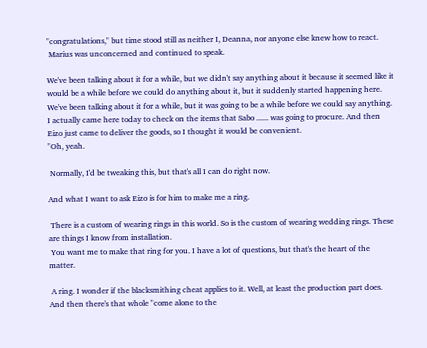"congratulations," but time stood still as neither I, Deanna, nor anyone else knew how to react.
 Marius was unconcerned and continued to speak.

We've been talking about it for a while, but we didn't say anything about it because it seemed like it would be a while before we could do anything about it, but it suddenly started happening here. We've been talking about it for a while, but it was going to be a while before we could say anything. I actually came here today to check on the items that Sabo ...... was going to procure. And then Eizo just came to deliver the goods, so I thought it would be convenient.
"Oh, yeah.

 Normally, I'd be tweaking this, but that's all I can do right now.

And what I want to ask Eizo is for him to make me a ring.

 There is a custom of wearing rings in this world. So is the custom of wearing wedding rings. These are things I know from installation.
 You want me to make that ring for you. I have a lot of questions, but that's the heart of the matter.

 A ring. I wonder if the blacksmithing cheat applies to it. Well, at least the production part does. And then there's that whole "come alone to the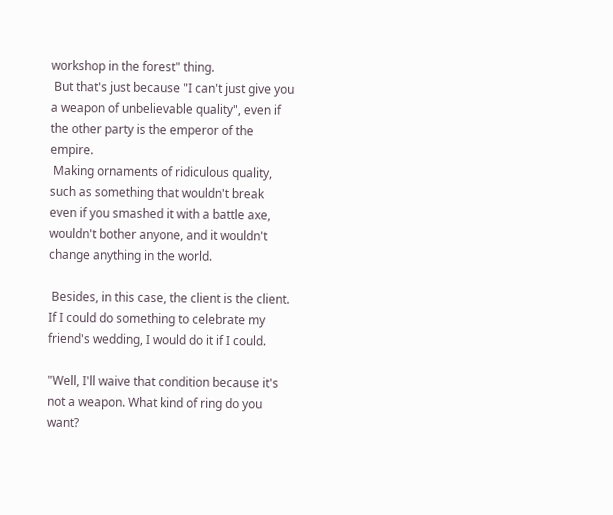workshop in the forest" thing.
 But that's just because "I can't just give you a weapon of unbelievable quality", even if the other party is the emperor of the empire.
 Making ornaments of ridiculous quality, such as something that wouldn't break even if you smashed it with a battle axe, wouldn't bother anyone, and it wouldn't change anything in the world.

 Besides, in this case, the client is the client. If I could do something to celebrate my friend's wedding, I would do it if I could.

"Well, I'll waive that condition because it's not a weapon. What kind of ring do you want?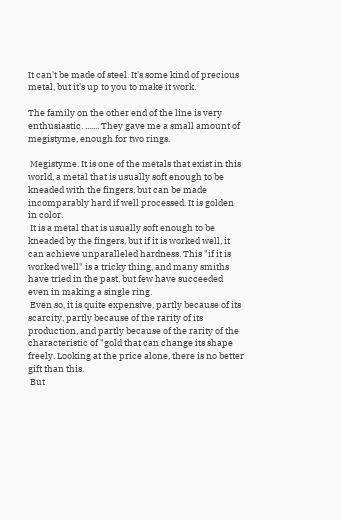It can't be made of steel. It's some kind of precious metal, but it's up to you to make it work.

The family on the other end of the line is very enthusiastic. ....... They gave me a small amount of megistyme, enough for two rings.

 Megistyme. It is one of the metals that exist in this world, a metal that is usually soft enough to be kneaded with the fingers, but can be made incomparably hard if well processed. It is golden in color.
 It is a metal that is usually soft enough to be kneaded by the fingers, but if it is worked well, it can achieve unparalleled hardness. This "if it is worked well" is a tricky thing, and many smiths have tried in the past, but few have succeeded even in making a single ring.
 Even so, it is quite expensive, partly because of its scarcity, partly because of the rarity of its production, and partly because of the rarity of the characteristic of "gold that can change its shape freely. Looking at the price alone, there is no better gift than this.
 But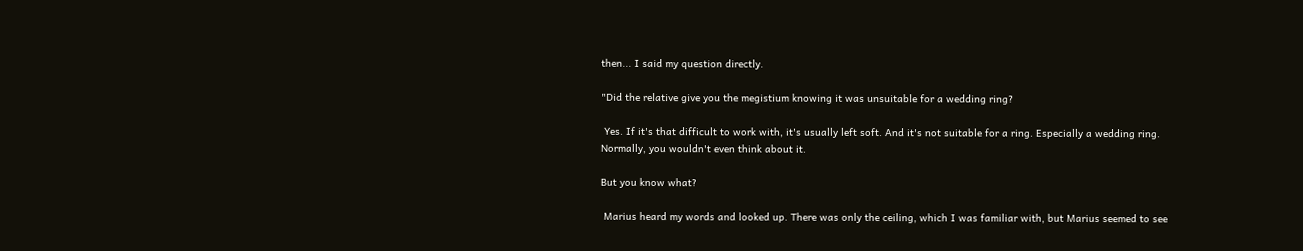then... I said my question directly.

"Did the relative give you the megistium knowing it was unsuitable for a wedding ring?

 Yes. If it's that difficult to work with, it's usually left soft. And it's not suitable for a ring. Especially a wedding ring. Normally, you wouldn't even think about it.

But you know what?

 Marius heard my words and looked up. There was only the ceiling, which I was familiar with, but Marius seemed to see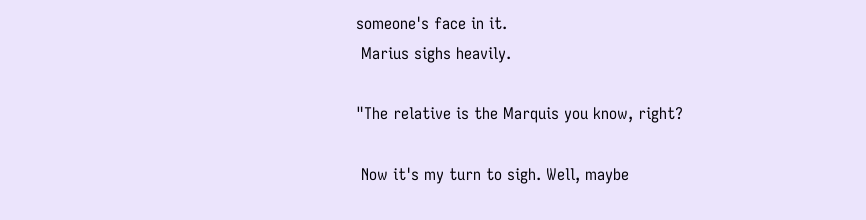someone's face in it.
 Marius sighs heavily.

"The relative is the Marquis you know, right?

 Now it's my turn to sigh. Well, maybe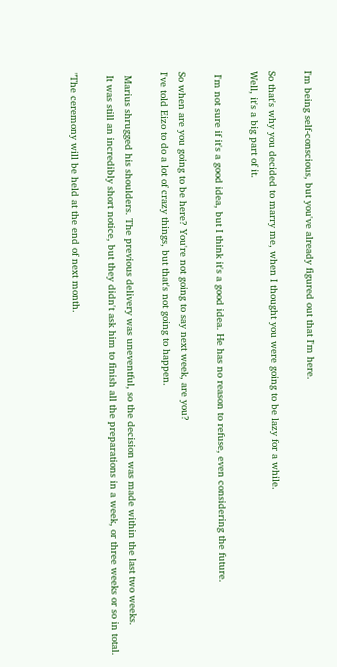I'm being self-conscious, but you've already figured out that I'm here.

So that's why you decided to marry me, when I thought you were going to be lazy for a while.
Well, it's a big part of it.

 I'm not sure if it's a good idea, but I think it's a good idea. He has no reason to refuse, even considering the future.

So when are you going to be here? You're not going to say next week, are you?
I've told Eizo to do a lot of crazy things, but that's not going to happen.

 Marius shrugged his shoulders. The previous delivery was uneventful, so the decision was made within the last two weeks.
 It was still an incredibly short notice, but they didn't ask him to finish all the preparations in a week, or three weeks or so in total.

"The ceremony will be held at the end of next month.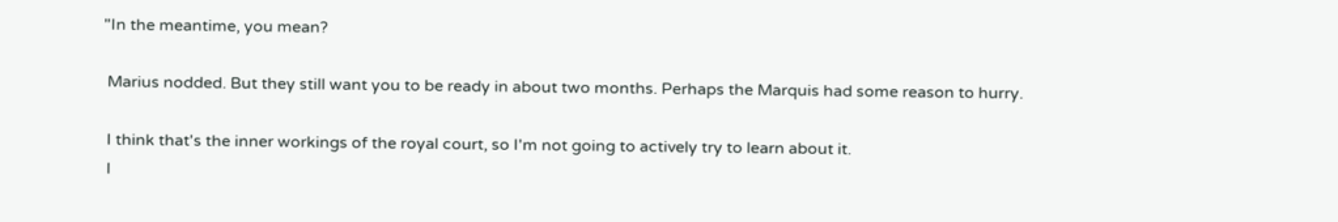"In the meantime, you mean?

 Marius nodded. But they still want you to be ready in about two months. Perhaps the Marquis had some reason to hurry.

 I think that's the inner workings of the royal court, so I'm not going to actively try to learn about it.
 I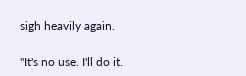sigh heavily again.

"It's no use. I'll do it.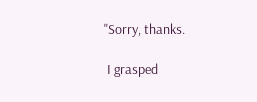"Sorry, thanks.

 I grasped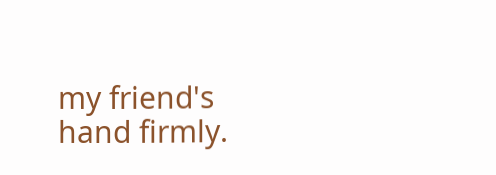my friend's hand firmly.